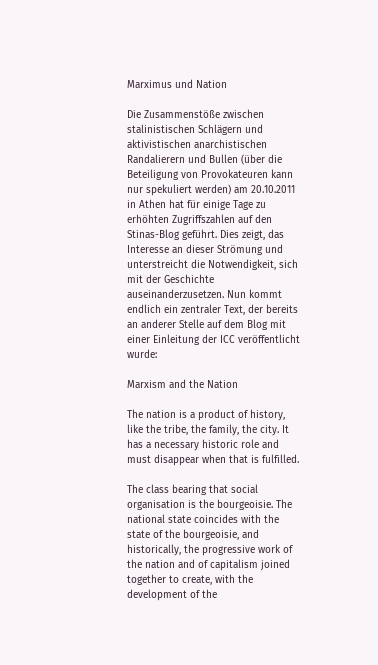Marximus und Nation

Die Zusammenstöße zwischen stalinistischen Schlägern und aktivistischen anarchistischen Randalierern und Bullen (über die Beteiligung von Provokateuren kann nur spekuliert werden) am 20.10.2011 in Athen hat für einige Tage zu erhöhten Zugriffszahlen auf den Stinas-Blog geführt. Dies zeigt, das Interesse an dieser Strömung und unterstreicht die Notwendigkeit, sich mit der Geschichte auseinanderzusetzen. Nun kommt endlich ein zentraler Text, der bereits an anderer Stelle auf dem Blog mit einer Einleitung der ICC veröffentlicht wurde:

Marxism and the Nation

The nation is a product of history, like the tribe, the family, the city. It has a necessary historic role and must disappear when that is fulfilled.

The class bearing that social organisation is the bourgeoisie. The national state coincides with the state of the bourgeoisie, and historically, the progressive work of the nation and of capitalism joined together to create, with the development of the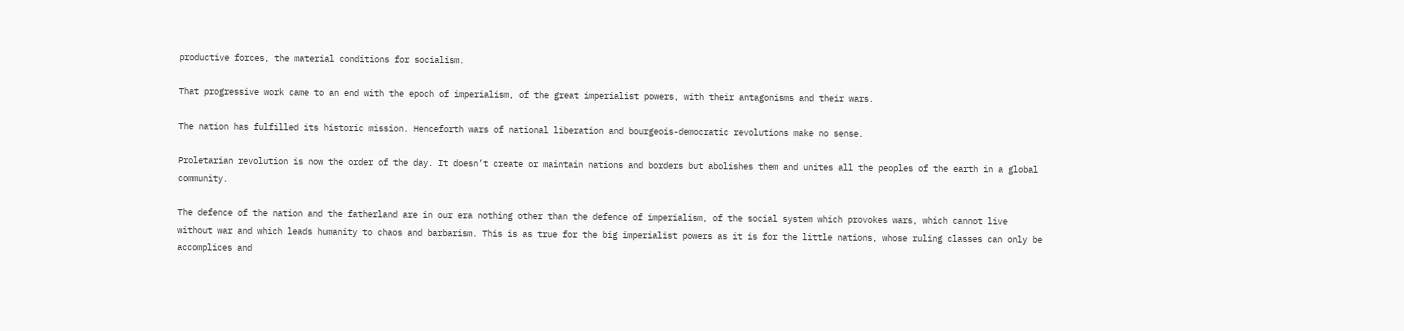productive forces, the material conditions for socialism.

That progressive work came to an end with the epoch of imperialism, of the great imperialist powers, with their antagonisms and their wars.

The nation has fulfilled its historic mission. Henceforth wars of national liberation and bourgeois-democratic revolutions make no sense.

Proletarian revolution is now the order of the day. It doesn’t create or maintain nations and borders but abolishes them and unites all the peoples of the earth in a global community.

The defence of the nation and the fatherland are in our era nothing other than the defence of imperialism, of the social system which provokes wars, which cannot live without war and which leads humanity to chaos and barbarism. This is as true for the big imperialist powers as it is for the little nations, whose ruling classes can only be accomplices and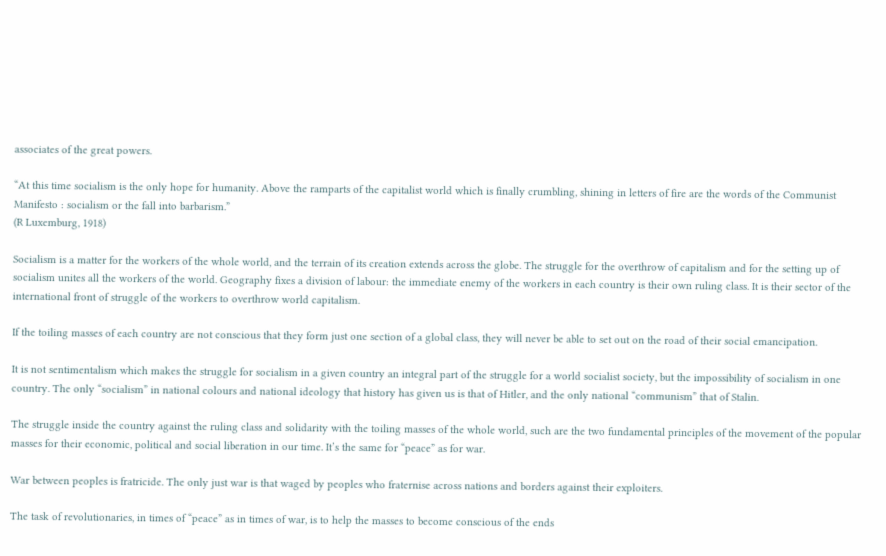associates of the great powers.

“At this time socialism is the only hope for humanity. Above the ramparts of the capitalist world which is finally crumbling, shining in letters of fire are the words of the Communist Manifesto : socialism or the fall into barbarism.”
(R Luxemburg, 1918)

Socialism is a matter for the workers of the whole world, and the terrain of its creation extends across the globe. The struggle for the overthrow of capitalism and for the setting up of socialism unites all the workers of the world. Geography fixes a division of labour: the immediate enemy of the workers in each country is their own ruling class. It is their sector of the international front of struggle of the workers to overthrow world capitalism.

If the toiling masses of each country are not conscious that they form just one section of a global class, they will never be able to set out on the road of their social emancipation.

It is not sentimentalism which makes the struggle for socialism in a given country an integral part of the struggle for a world socialist society, but the impossibility of socialism in one country. The only “socialism” in national colours and national ideology that history has given us is that of Hitler, and the only national “communism” that of Stalin.

The struggle inside the country against the ruling class and solidarity with the toiling masses of the whole world, such are the two fundamental principles of the movement of the popular masses for their economic, political and social liberation in our time. It’s the same for “peace” as for war.

War between peoples is fratricide. The only just war is that waged by peoples who fraternise across nations and borders against their exploiters.

The task of revolutionaries, in times of “peace” as in times of war, is to help the masses to become conscious of the ends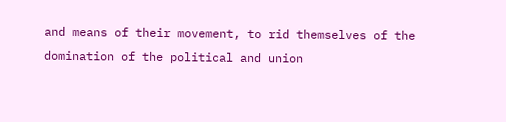and means of their movement, to rid themselves of the domination of the political and union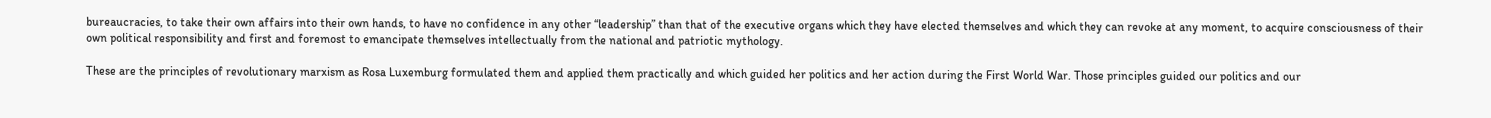bureaucracies, to take their own affairs into their own hands, to have no confidence in any other “leadership” than that of the executive organs which they have elected themselves and which they can revoke at any moment, to acquire consciousness of their own political responsibility and first and foremost to emancipate themselves intellectually from the national and patriotic mythology.

These are the principles of revolutionary marxism as Rosa Luxemburg formulated them and applied them practically and which guided her politics and her action during the First World War. Those principles guided our politics and our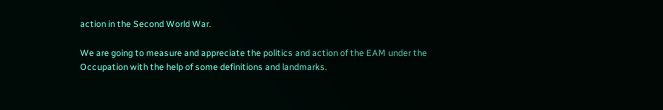action in the Second World War.

We are going to measure and appreciate the politics and action of the EAM under the Occupation with the help of some definitions and landmarks.